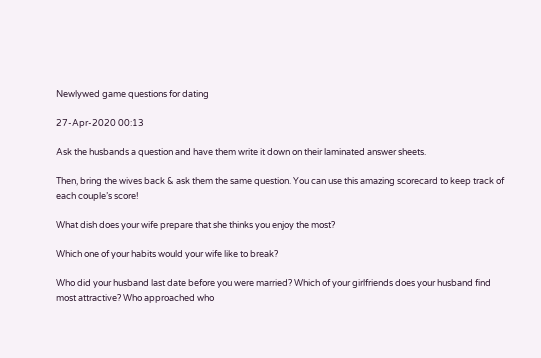Newlywed game questions for dating

27-Apr-2020 00:13

Ask the husbands a question and have them write it down on their laminated answer sheets.

Then, bring the wives back & ask them the same question. You can use this amazing scorecard to keep track of each couple’s score!

What dish does your wife prepare that she thinks you enjoy the most?

Which one of your habits would your wife like to break?

Who did your husband last date before you were married? Which of your girlfriends does your husband find most attractive? Who approached who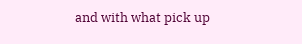and with what pick up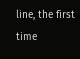line, the first time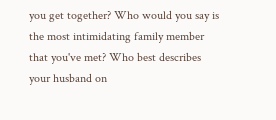you get together? Who would you say is the most intimidating family member that you've met? Who best describes your husband on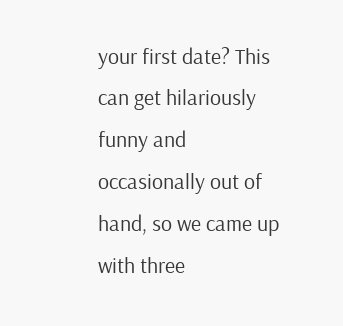your first date? This can get hilariously funny and occasionally out of hand, so we came up with three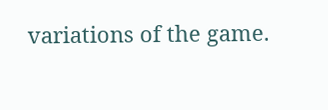variations of the game.